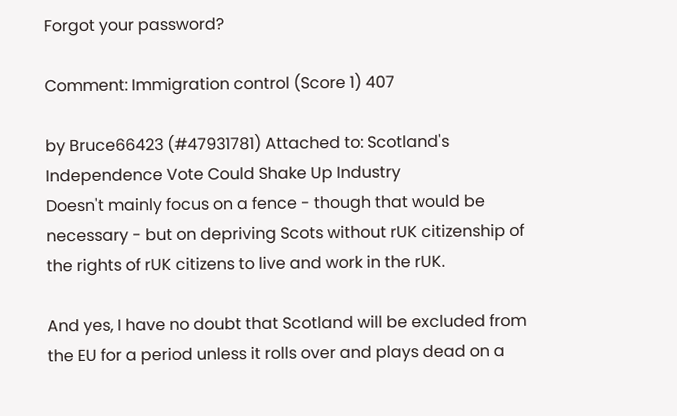Forgot your password?

Comment: Immigration control (Score 1) 407

by Bruce66423 (#47931781) Attached to: Scotland's Independence Vote Could Shake Up Industry
Doesn't mainly focus on a fence - though that would be necessary - but on depriving Scots without rUK citizenship of the rights of rUK citizens to live and work in the rUK.

And yes, I have no doubt that Scotland will be excluded from the EU for a period unless it rolls over and plays dead on a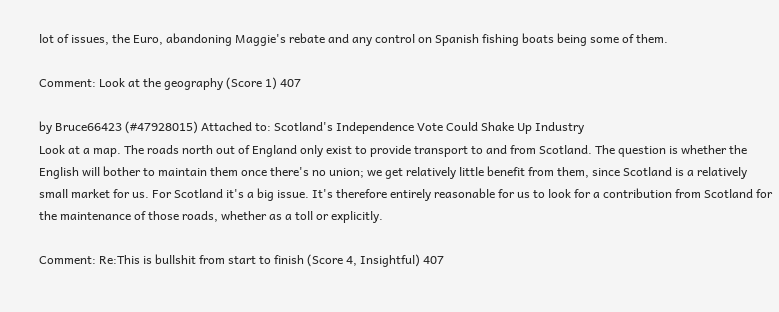lot of issues, the Euro, abandoning Maggie's rebate and any control on Spanish fishing boats being some of them.

Comment: Look at the geography (Score 1) 407

by Bruce66423 (#47928015) Attached to: Scotland's Independence Vote Could Shake Up Industry
Look at a map. The roads north out of England only exist to provide transport to and from Scotland. The question is whether the English will bother to maintain them once there's no union; we get relatively little benefit from them, since Scotland is a relatively small market for us. For Scotland it's a big issue. It's therefore entirely reasonable for us to look for a contribution from Scotland for the maintenance of those roads, whether as a toll or explicitly.

Comment: Re:This is bullshit from start to finish (Score 4, Insightful) 407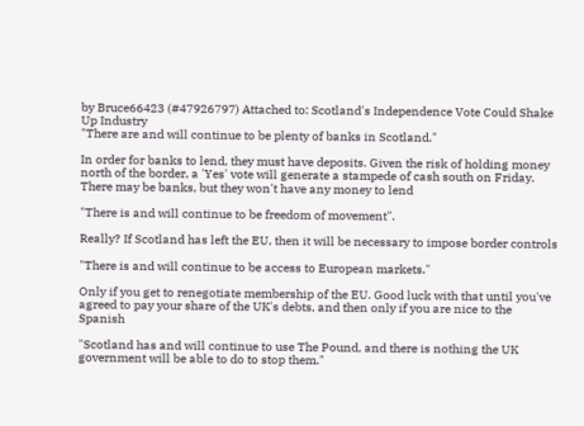by Bruce66423 (#47926797) Attached to: Scotland's Independence Vote Could Shake Up Industry
"There are and will continue to be plenty of banks in Scotland."

In order for banks to lend, they must have deposits. Given the risk of holding money north of the border, a 'Yes' vote will generate a stampede of cash south on Friday. There may be banks, but they won't have any money to lend

"There is and will continue to be freedom of movement".

Really? If Scotland has left the EU, then it will be necessary to impose border controls

"There is and will continue to be access to European markets."

Only if you get to renegotiate membership of the EU. Good luck with that until you've agreed to pay your share of the UK's debts, and then only if you are nice to the Spanish

"Scotland has and will continue to use The Pound, and there is nothing the UK government will be able to do to stop them."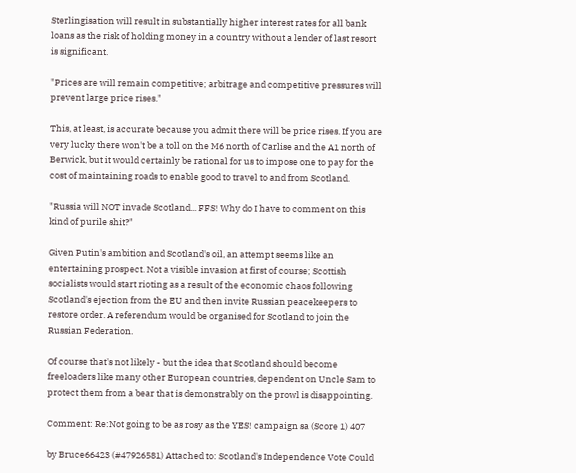Sterlingisation will result in substantially higher interest rates for all bank loans as the risk of holding money in a country without a lender of last resort is significant.

"Prices are will remain competitive; arbitrage and competitive pressures will prevent large price rises."

This, at least, is accurate because you admit there will be price rises. If you are very lucky there won't be a toll on the M6 north of Carlise and the A1 north of Berwick, but it would certainly be rational for us to impose one to pay for the cost of maintaining roads to enable good to travel to and from Scotland.

"Russia will NOT invade Scotland... FFS! Why do I have to comment on this kind of purile shit?"

Given Putin's ambition and Scotland's oil, an attempt seems like an entertaining prospect. Not a visible invasion at first of course; Scottish socialists would start rioting as a result of the economic chaos following Scotland's ejection from the EU and then invite Russian peacekeepers to restore order. A referendum would be organised for Scotland to join the Russian Federation.

Of course that's not likely - but the idea that Scotland should become freeloaders like many other European countries, dependent on Uncle Sam to protect them from a bear that is demonstrably on the prowl is disappointing.

Comment: Re:Not going to be as rosy as the YES! campaign sa (Score 1) 407

by Bruce66423 (#47926581) Attached to: Scotland's Independence Vote Could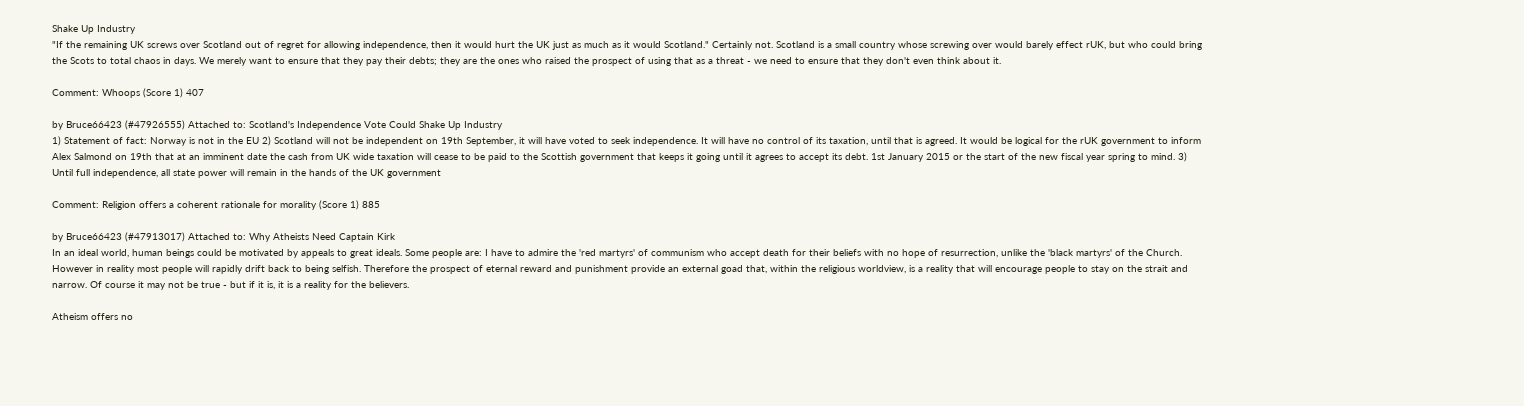Shake Up Industry
"If the remaining UK screws over Scotland out of regret for allowing independence, then it would hurt the UK just as much as it would Scotland." Certainly not. Scotland is a small country whose screwing over would barely effect rUK, but who could bring the Scots to total chaos in days. We merely want to ensure that they pay their debts; they are the ones who raised the prospect of using that as a threat - we need to ensure that they don't even think about it.

Comment: Whoops (Score 1) 407

by Bruce66423 (#47926555) Attached to: Scotland's Independence Vote Could Shake Up Industry
1) Statement of fact: Norway is not in the EU 2) Scotland will not be independent on 19th September, it will have voted to seek independence. It will have no control of its taxation, until that is agreed. It would be logical for the rUK government to inform Alex Salmond on 19th that at an imminent date the cash from UK wide taxation will cease to be paid to the Scottish government that keeps it going until it agrees to accept its debt. 1st January 2015 or the start of the new fiscal year spring to mind. 3) Until full independence, all state power will remain in the hands of the UK government

Comment: Religion offers a coherent rationale for morality (Score 1) 885

by Bruce66423 (#47913017) Attached to: Why Atheists Need Captain Kirk
In an ideal world, human beings could be motivated by appeals to great ideals. Some people are: I have to admire the 'red martyrs' of communism who accept death for their beliefs with no hope of resurrection, unlike the 'black martyrs' of the Church. However in reality most people will rapidly drift back to being selfish. Therefore the prospect of eternal reward and punishment provide an external goad that, within the religious worldview, is a reality that will encourage people to stay on the strait and narrow. Of course it may not be true - but if it is, it is a reality for the believers.

Atheism offers no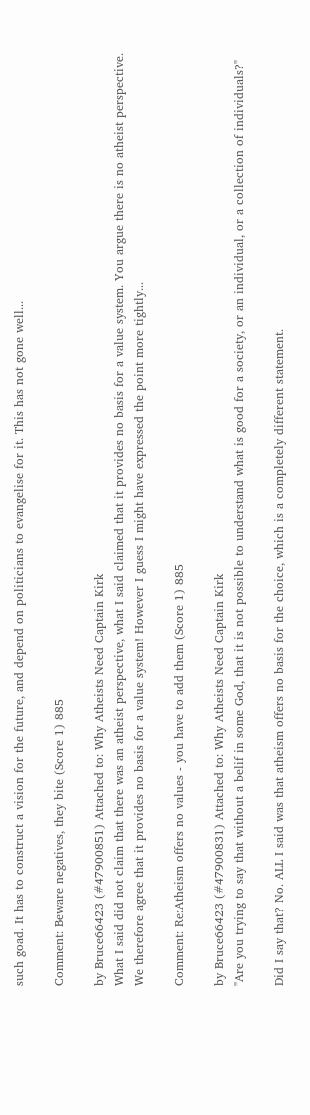such goad. It has to construct a vision for the future, and depend on politicians to evangelise for it. This has not gone well...

Comment: Beware negatives, they bite (Score 1) 885

by Bruce66423 (#47900851) Attached to: Why Atheists Need Captain Kirk
What I said did not claim that there was an atheist perspective, what I said claimed that it provides no basis for a value system. You argue there is no atheist perspective. We therefore agree that it provides no basis for a value system! However I guess I might have expressed the point more tightly...

Comment: Re:Atheism offers no values - you have to add them (Score 1) 885

by Bruce66423 (#47900831) Attached to: Why Atheists Need Captain Kirk
"Are you trying to say that without a belif in some God, that it is not possible to understand what is good for a society, or an individual, or a collection of individuals?"

Did I say that? No. ALL I said was that atheism offers no basis for the choice, which is a completely different statement.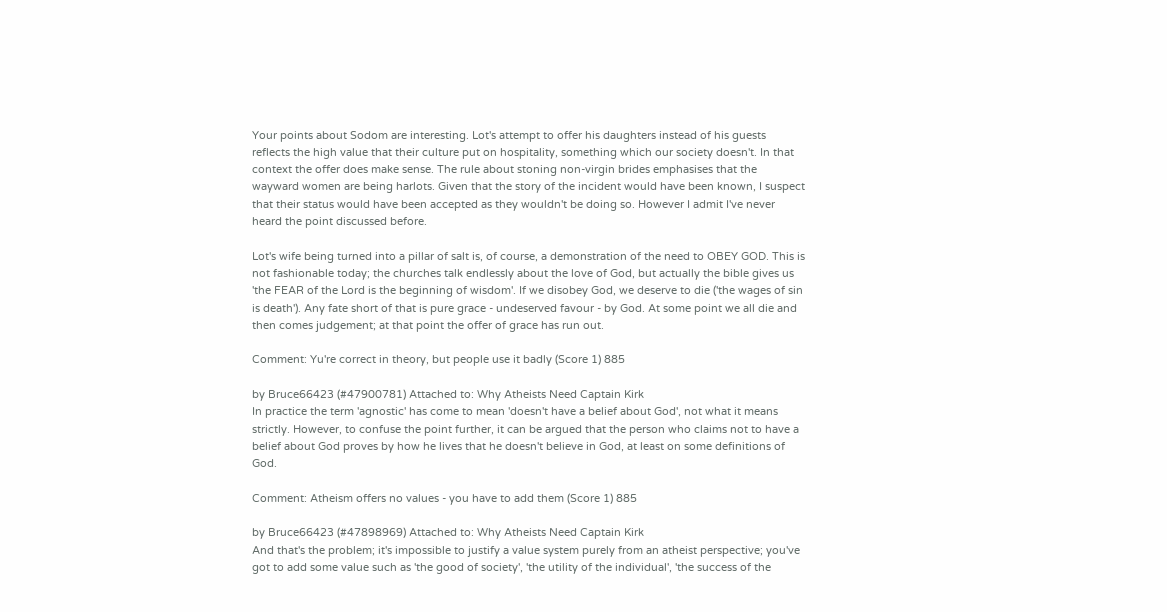Your points about Sodom are interesting. Lot's attempt to offer his daughters instead of his guests reflects the high value that their culture put on hospitality, something which our society doesn't. In that context the offer does make sense. The rule about stoning non-virgin brides emphasises that the wayward women are being harlots. Given that the story of the incident would have been known, I suspect that their status would have been accepted as they wouldn't be doing so. However I admit I've never heard the point discussed before.

Lot's wife being turned into a pillar of salt is, of course, a demonstration of the need to OBEY GOD. This is not fashionable today; the churches talk endlessly about the love of God, but actually the bible gives us 'the FEAR of the Lord is the beginning of wisdom'. If we disobey God, we deserve to die ('the wages of sin is death'). Any fate short of that is pure grace - undeserved favour - by God. At some point we all die and then comes judgement; at that point the offer of grace has run out.

Comment: Yu're correct in theory, but people use it badly (Score 1) 885

by Bruce66423 (#47900781) Attached to: Why Atheists Need Captain Kirk
In practice the term 'agnostic' has come to mean 'doesn't have a belief about God', not what it means strictly. However, to confuse the point further, it can be argued that the person who claims not to have a belief about God proves by how he lives that he doesn't believe in God, at least on some definitions of God.

Comment: Atheism offers no values - you have to add them (Score 1) 885

by Bruce66423 (#47898969) Attached to: Why Atheists Need Captain Kirk
And that's the problem; it's impossible to justify a value system purely from an atheist perspective; you've got to add some value such as 'the good of society', 'the utility of the individual', 'the success of the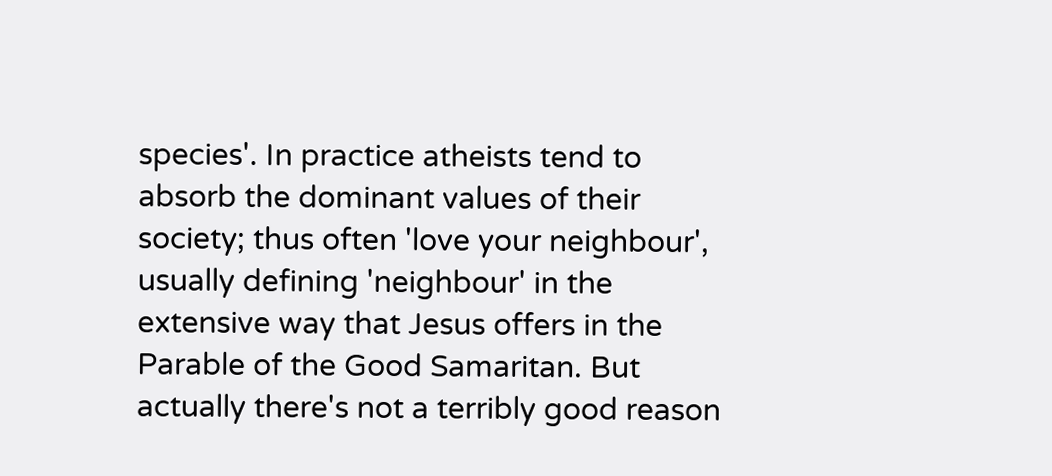species'. In practice atheists tend to absorb the dominant values of their society; thus often 'love your neighbour', usually defining 'neighbour' in the extensive way that Jesus offers in the Parable of the Good Samaritan. But actually there's not a terribly good reason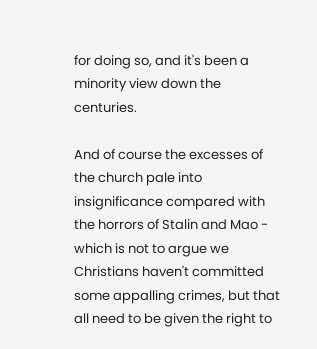for doing so, and it's been a minority view down the centuries.

And of course the excesses of the church pale into insignificance compared with the horrors of Stalin and Mao - which is not to argue we Christians haven't committed some appalling crimes, but that all need to be given the right to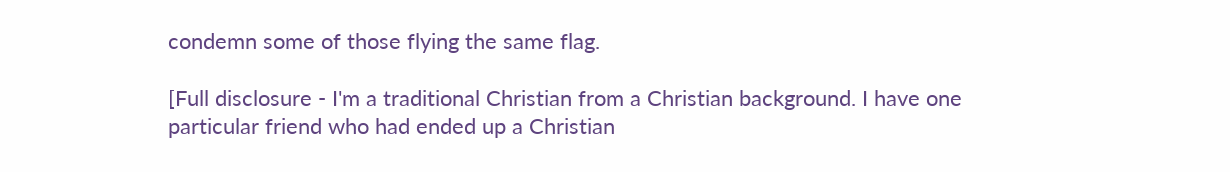condemn some of those flying the same flag.

[Full disclosure - I'm a traditional Christian from a Christian background. I have one particular friend who had ended up a Christian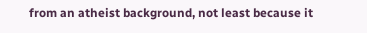from an atheist background, not least because it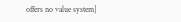offers no value system]